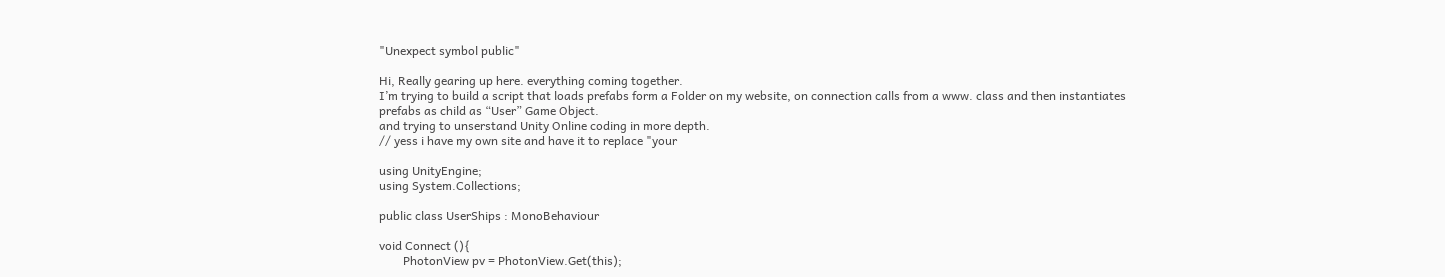"Unexpect symbol public"

Hi, Really gearing up here. everything coming together.
I’m trying to build a script that loads prefabs form a Folder on my website, on connection calls from a www. class and then instantiates prefabs as child as “User” Game Object.
and trying to unserstand Unity Online coding in more depth.
// yess i have my own site and have it to replace "your

using UnityEngine;
using System.Collections;

public class UserShips : MonoBehaviour

void Connect (){
        PhotonView pv = PhotonView.Get(this);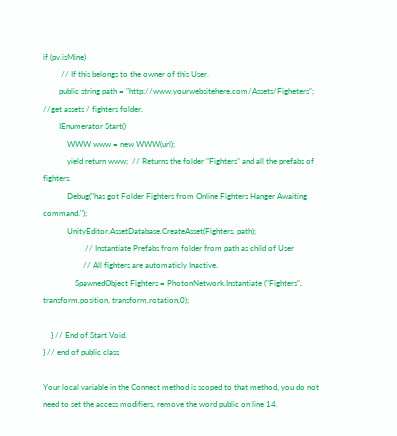if (pv.isMine)
         // If this belongs to the owner of this User.
        public string path = "http://www.yourwebsitehere.com/Assets/Figheters";  //get assets / fighters folder.
        IEnumerator Start()
            WWW www = new WWW(url);
            yield return www;  // Returns the folder "Fighters" and all the prefabs of fighters.
            Debug("has got Folder Fighters from Online Fighters Hanger Awaiting command.");
            UnityEditor.AssetDatabase.CreateAsset(Fighters, path);
                     // Instantiate Prefabs from folder from path as child of User
                    // All fighters are automaticly Inactive.
                SpawnedObject Fighters = PhotonNetwork.Instantiate ("Fighters", transform.position, transform.rotation,0);

    } // End of Start Void.
} // end of public class

Your local variable in the Connect method is scoped to that method, you do not need to set the access modifiers, remove the word public on line 14.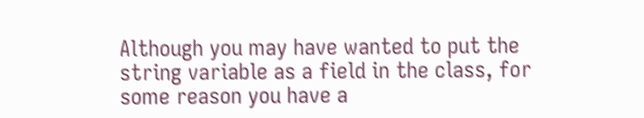Although you may have wanted to put the string variable as a field in the class, for some reason you have a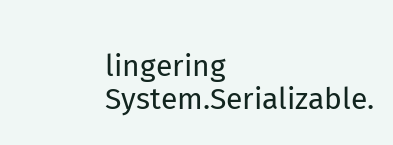lingering System.Serializable.